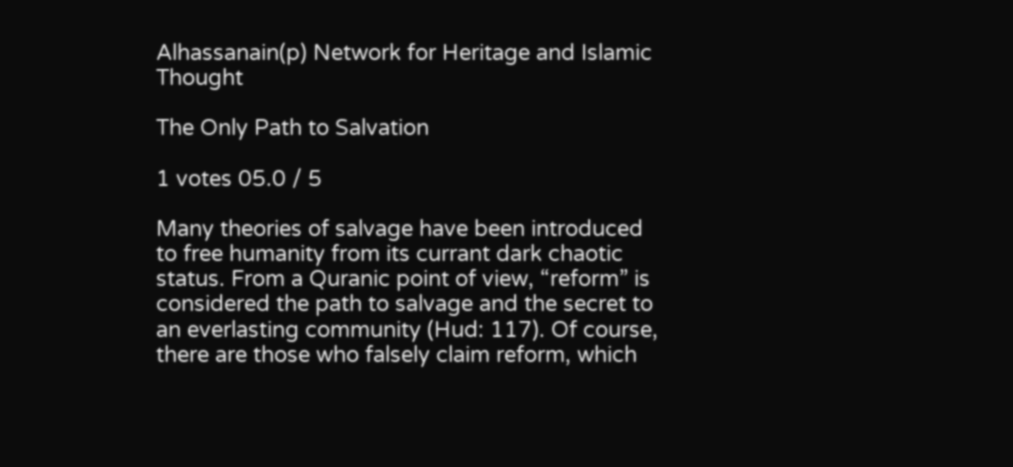Alhassanain(p) Network for Heritage and Islamic Thought

The Only Path to Salvation

1 votes 05.0 / 5

Many theories of salvage have been introduced to free humanity from its currant dark chaotic status. From a Quranic point of view, “reform” is considered the path to salvage and the secret to an everlasting community (Hud: 117). Of course, there are those who falsely claim reform, which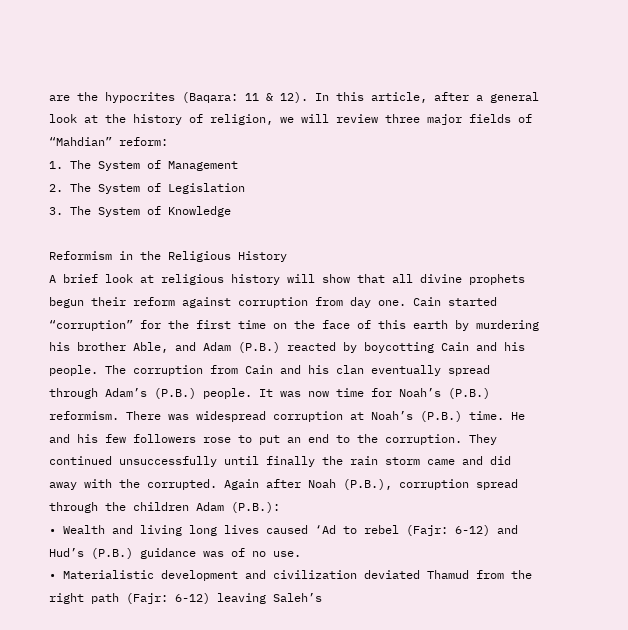are the hypocrites (Baqara: 11 & 12). In this article, after a general look at the history of religion, we will review three major fields of “Mahdian” reform:
1. The System of Management
2. The System of Legislation
3. The System of Knowledge

Reformism in the Religious History
A brief look at religious history will show that all divine prophets begun their reform against corruption from day one. Cain started “corruption” for the first time on the face of this earth by murdering his brother Able, and Adam (P.B.) reacted by boycotting Cain and his people. The corruption from Cain and his clan eventually spread through Adam’s (P.B.) people. It was now time for Noah’s (P.B.) reformism. There was widespread corruption at Noah’s (P.B.) time. He and his few followers rose to put an end to the corruption. They continued unsuccessfully until finally the rain storm came and did away with the corrupted. Again after Noah (P.B.), corruption spread through the children Adam (P.B.):
• Wealth and living long lives caused ‘Ad to rebel (Fajr: 6-12) and Hud’s (P.B.) guidance was of no use.
• Materialistic development and civilization deviated Thamud from the right path (Fajr: 6-12) leaving Saleh’s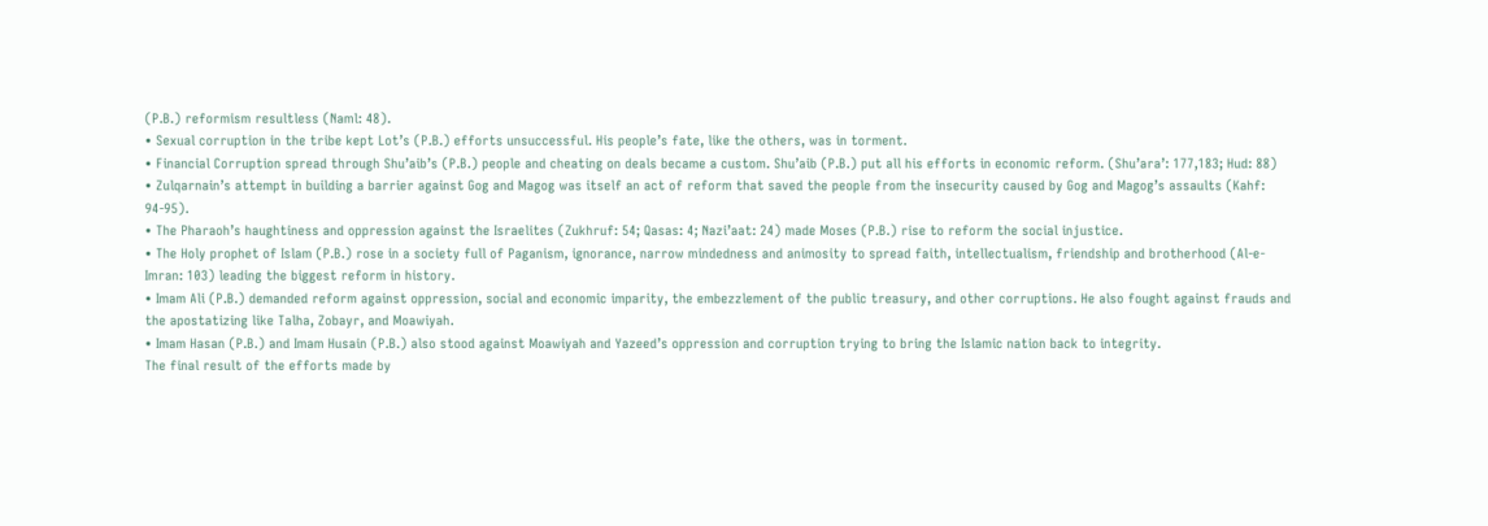(P.B.) reformism resultless (Naml: 48).
• Sexual corruption in the tribe kept Lot’s (P.B.) efforts unsuccessful. His people’s fate, like the others, was in torment.
• Financial Corruption spread through Shu’aib’s (P.B.) people and cheating on deals became a custom. Shu’aib (P.B.) put all his efforts in economic reform. (Shu’ara’: 177,183; Hud: 88)
• Zulqarnain’s attempt in building a barrier against Gog and Magog was itself an act of reform that saved the people from the insecurity caused by Gog and Magog’s assaults (Kahf: 94-95).
• The Pharaoh’s haughtiness and oppression against the Israelites (Zukhruf: 54; Qasas: 4; Nazi’aat: 24) made Moses (P.B.) rise to reform the social injustice.
• The Holy prophet of Islam (P.B.) rose in a society full of Paganism, ignorance, narrow mindedness and animosity to spread faith, intellectualism, friendship and brotherhood (Al-e-Imran: 103) leading the biggest reform in history.
• Imam Ali (P.B.) demanded reform against oppression, social and economic imparity, the embezzlement of the public treasury, and other corruptions. He also fought against frauds and the apostatizing like Talha, Zobayr, and Moawiyah.
• Imam Hasan (P.B.) and Imam Husain (P.B.) also stood against Moawiyah and Yazeed’s oppression and corruption trying to bring the Islamic nation back to integrity.
The final result of the efforts made by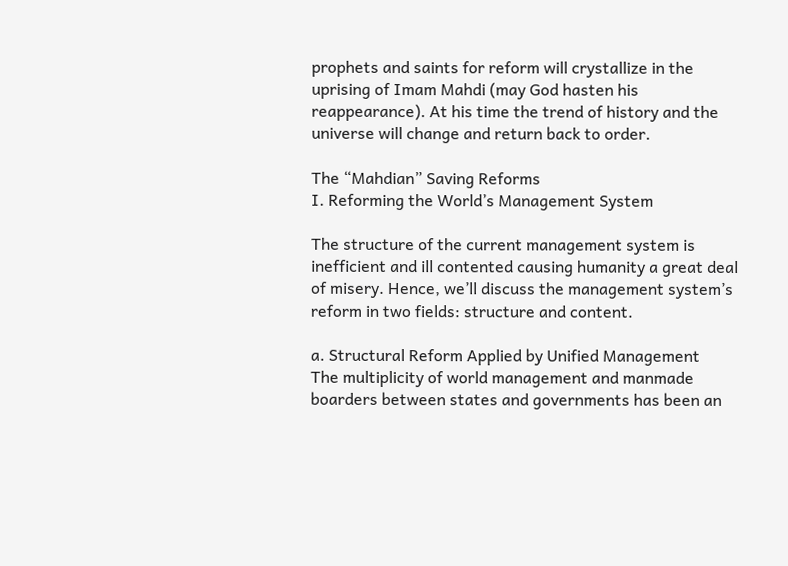prophets and saints for reform will crystallize in the uprising of Imam Mahdi (may God hasten his reappearance). At his time the trend of history and the universe will change and return back to order.

The “Mahdian” Saving Reforms
I. Reforming the World’s Management System

The structure of the current management system is inefficient and ill contented causing humanity a great deal of misery. Hence, we’ll discuss the management system’s reform in two fields: structure and content.

a. Structural Reform Applied by Unified Management
The multiplicity of world management and manmade boarders between states and governments has been an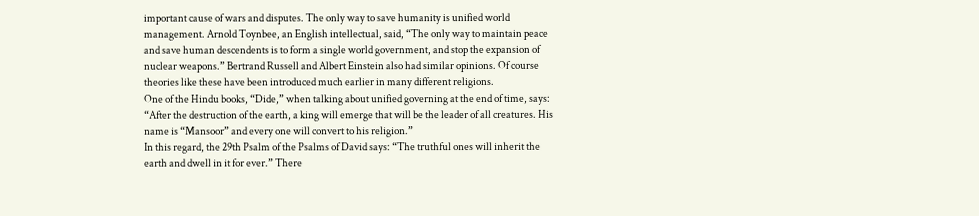important cause of wars and disputes. The only way to save humanity is unified world management. Arnold Toynbee, an English intellectual, said, “The only way to maintain peace and save human descendents is to form a single world government, and stop the expansion of nuclear weapons.” Bertrand Russell and Albert Einstein also had similar opinions. Of course theories like these have been introduced much earlier in many different religions.
One of the Hindu books, “Dide,” when talking about unified governing at the end of time, says:
“After the destruction of the earth, a king will emerge that will be the leader of all creatures. His name is “Mansoor” and every one will convert to his religion.”
In this regard, the 29th Psalm of the Psalms of David says: “The truthful ones will inherit the earth and dwell in it for ever.” There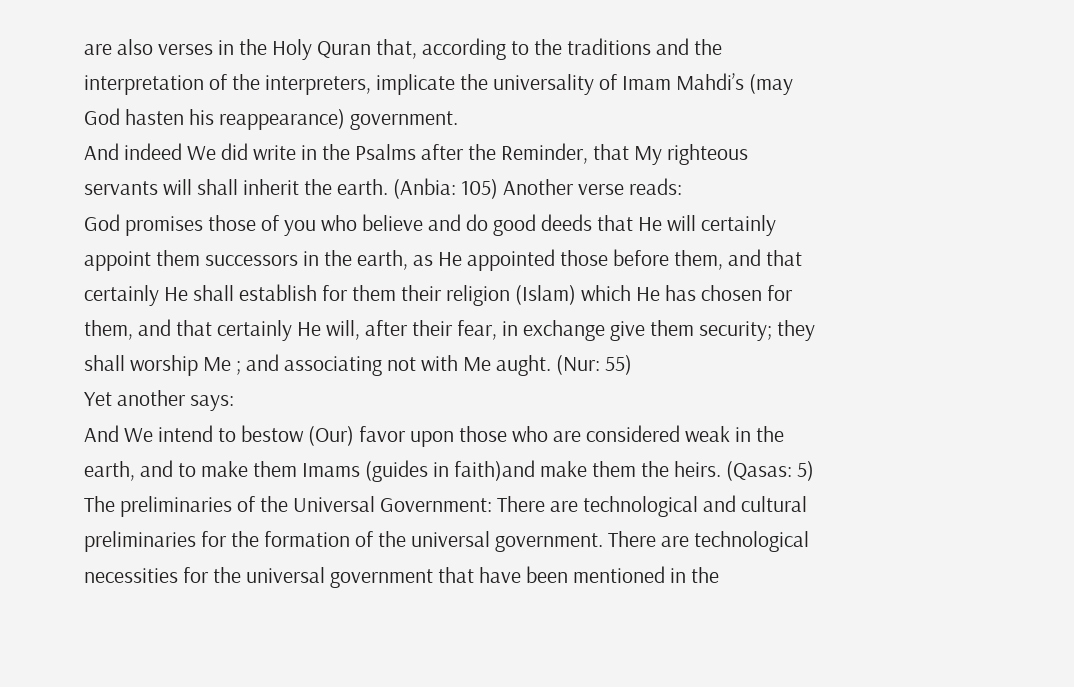are also verses in the Holy Quran that, according to the traditions and the interpretation of the interpreters, implicate the universality of Imam Mahdi’s (may God hasten his reappearance) government.
And indeed We did write in the Psalms after the Reminder, that My righteous servants will shall inherit the earth. (Anbia: 105) Another verse reads:
God promises those of you who believe and do good deeds that He will certainly appoint them successors in the earth, as He appointed those before them, and that certainly He shall establish for them their religion (Islam) which He has chosen for them, and that certainly He will, after their fear, in exchange give them security; they shall worship Me ; and associating not with Me aught. (Nur: 55)
Yet another says:
And We intend to bestow (Our) favor upon those who are considered weak in the earth, and to make them Imams (guides in faith)and make them the heirs. (Qasas: 5)
The preliminaries of the Universal Government: There are technological and cultural preliminaries for the formation of the universal government. There are technological necessities for the universal government that have been mentioned in the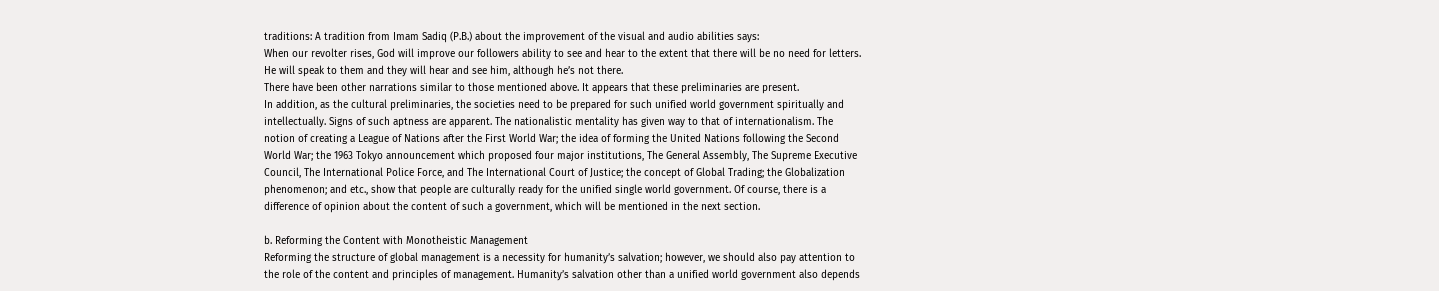traditions: A tradition from Imam Sadiq (P.B.) about the improvement of the visual and audio abilities says:
When our revolter rises, God will improve our followers ability to see and hear to the extent that there will be no need for letters. He will speak to them and they will hear and see him, although he’s not there.
There have been other narrations similar to those mentioned above. It appears that these preliminaries are present.
In addition, as the cultural preliminaries, the societies need to be prepared for such unified world government spiritually and intellectually. Signs of such aptness are apparent. The nationalistic mentality has given way to that of internationalism. The notion of creating a League of Nations after the First World War; the idea of forming the United Nations following the Second World War; the 1963 Tokyo announcement which proposed four major institutions, The General Assembly, The Supreme Executive Council, The International Police Force, and The International Court of Justice; the concept of Global Trading; the Globalization phenomenon; and etc., show that people are culturally ready for the unified single world government. Of course, there is a difference of opinion about the content of such a government, which will be mentioned in the next section.

b. Reforming the Content with Monotheistic Management
Reforming the structure of global management is a necessity for humanity’s salvation; however, we should also pay attention to the role of the content and principles of management. Humanity’s salvation other than a unified world government also depends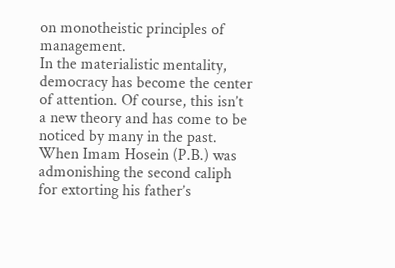on monotheistic principles of management.
In the materialistic mentality, democracy has become the center of attention. Of course, this isn’t a new theory and has come to be noticed by many in the past. When Imam Hosein (P.B.) was admonishing the second caliph for extorting his father’s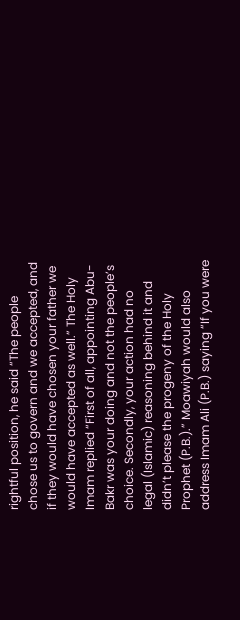rightful position, he said “The people chose us to govern and we accepted, and if they would have chosen your father we would have accepted as well.” The Holy Imam replied “First of all, appointing Abu-Bakr was your doing and not the people’s choice. Secondly, your action had no legal (Islamic) reasoning behind it and didn’t please the progeny of the Holy Prophet (P.B.).” Moawiyah would also address Imam Ali (P.B.) saying “If you were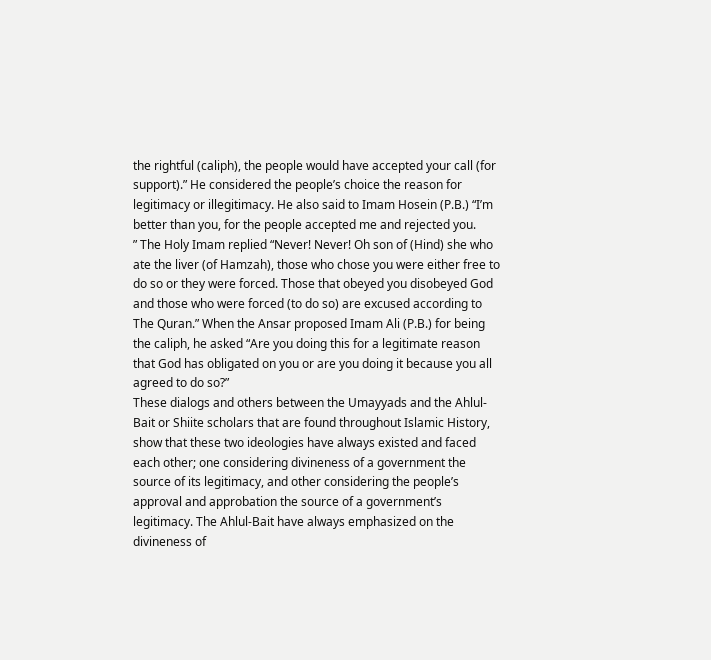the rightful (caliph), the people would have accepted your call (for support).” He considered the people’s choice the reason for legitimacy or illegitimacy. He also said to Imam Hosein (P.B.) “I’m better than you, for the people accepted me and rejected you.
” The Holy Imam replied “Never! Never! Oh son of (Hind) she who ate the liver (of Hamzah), those who chose you were either free to do so or they were forced. Those that obeyed you disobeyed God and those who were forced (to do so) are excused according to The Quran.” When the Ansar proposed Imam Ali (P.B.) for being the caliph, he asked “Are you doing this for a legitimate reason that God has obligated on you or are you doing it because you all agreed to do so?”
These dialogs and others between the Umayyads and the Ahlul-Bait or Shiite scholars that are found throughout Islamic History, show that these two ideologies have always existed and faced each other; one considering divineness of a government the source of its legitimacy, and other considering the people’s approval and approbation the source of a government’s legitimacy. The Ahlul-Bait have always emphasized on the divineness of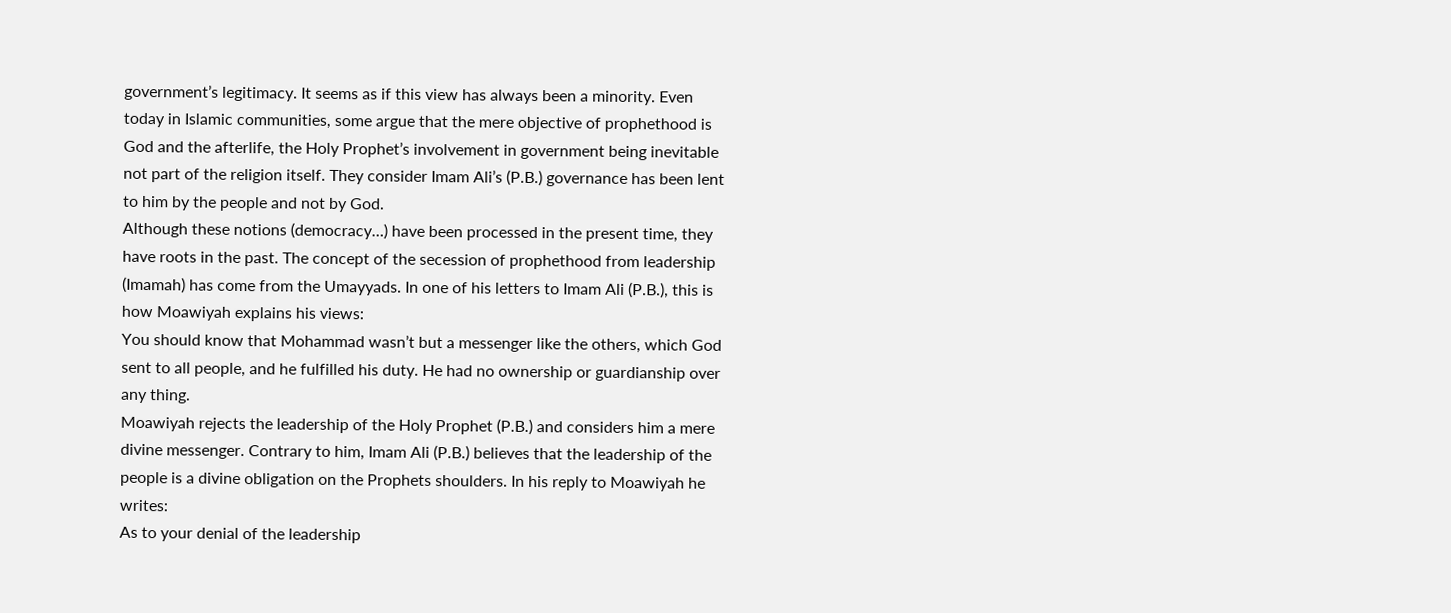government’s legitimacy. It seems as if this view has always been a minority. Even today in Islamic communities, some argue that the mere objective of prophethood is God and the afterlife, the Holy Prophet’s involvement in government being inevitable not part of the religion itself. They consider Imam Ali’s (P.B.) governance has been lent to him by the people and not by God.
Although these notions (democracy…) have been processed in the present time, they have roots in the past. The concept of the secession of prophethood from leadership (Imamah) has come from the Umayyads. In one of his letters to Imam Ali (P.B.), this is how Moawiyah explains his views:
You should know that Mohammad wasn’t but a messenger like the others, which God sent to all people, and he fulfilled his duty. He had no ownership or guardianship over any thing.
Moawiyah rejects the leadership of the Holy Prophet (P.B.) and considers him a mere divine messenger. Contrary to him, Imam Ali (P.B.) believes that the leadership of the people is a divine obligation on the Prophets shoulders. In his reply to Moawiyah he writes:
As to your denial of the leadership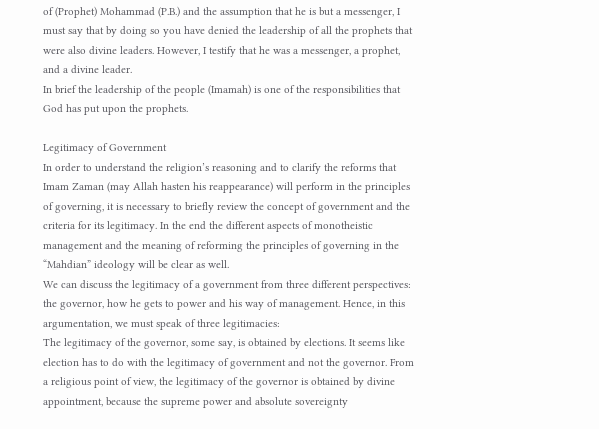of (Prophet) Mohammad (P.B.) and the assumption that he is but a messenger, I must say that by doing so you have denied the leadership of all the prophets that were also divine leaders. However, I testify that he was a messenger, a prophet, and a divine leader.
In brief the leadership of the people (Imamah) is one of the responsibilities that God has put upon the prophets.

Legitimacy of Government
In order to understand the religion’s reasoning and to clarify the reforms that Imam Zaman (may Allah hasten his reappearance) will perform in the principles of governing, it is necessary to briefly review the concept of government and the criteria for its legitimacy. In the end the different aspects of monotheistic management and the meaning of reforming the principles of governing in the “Mahdian” ideology will be clear as well.
We can discuss the legitimacy of a government from three different perspectives: the governor, how he gets to power and his way of management. Hence, in this argumentation, we must speak of three legitimacies:
The legitimacy of the governor, some say, is obtained by elections. It seems like election has to do with the legitimacy of government and not the governor. From a religious point of view, the legitimacy of the governor is obtained by divine appointment, because the supreme power and absolute sovereignty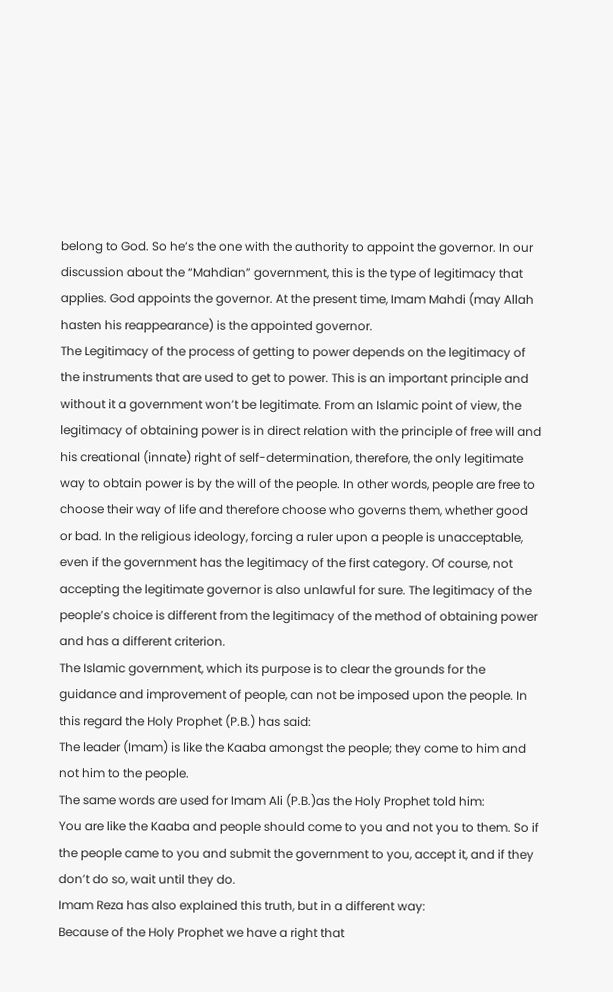belong to God. So he’s the one with the authority to appoint the governor. In our discussion about the “Mahdian” government, this is the type of legitimacy that applies. God appoints the governor. At the present time, Imam Mahdi (may Allah hasten his reappearance) is the appointed governor.
The Legitimacy of the process of getting to power depends on the legitimacy of the instruments that are used to get to power. This is an important principle and without it a government won’t be legitimate. From an Islamic point of view, the legitimacy of obtaining power is in direct relation with the principle of free will and his creational (innate) right of self-determination, therefore, the only legitimate way to obtain power is by the will of the people. In other words, people are free to choose their way of life and therefore choose who governs them, whether good or bad. In the religious ideology, forcing a ruler upon a people is unacceptable, even if the government has the legitimacy of the first category. Of course, not accepting the legitimate governor is also unlawful for sure. The legitimacy of the people’s choice is different from the legitimacy of the method of obtaining power and has a different criterion.
The Islamic government, which its purpose is to clear the grounds for the guidance and improvement of people, can not be imposed upon the people. In this regard the Holy Prophet (P.B.) has said:
The leader (Imam) is like the Kaaba amongst the people; they come to him and not him to the people.
The same words are used for Imam Ali (P.B.)as the Holy Prophet told him:
You are like the Kaaba and people should come to you and not you to them. So if the people came to you and submit the government to you, accept it, and if they don’t do so, wait until they do.
Imam Reza has also explained this truth, but in a different way:
Because of the Holy Prophet we have a right that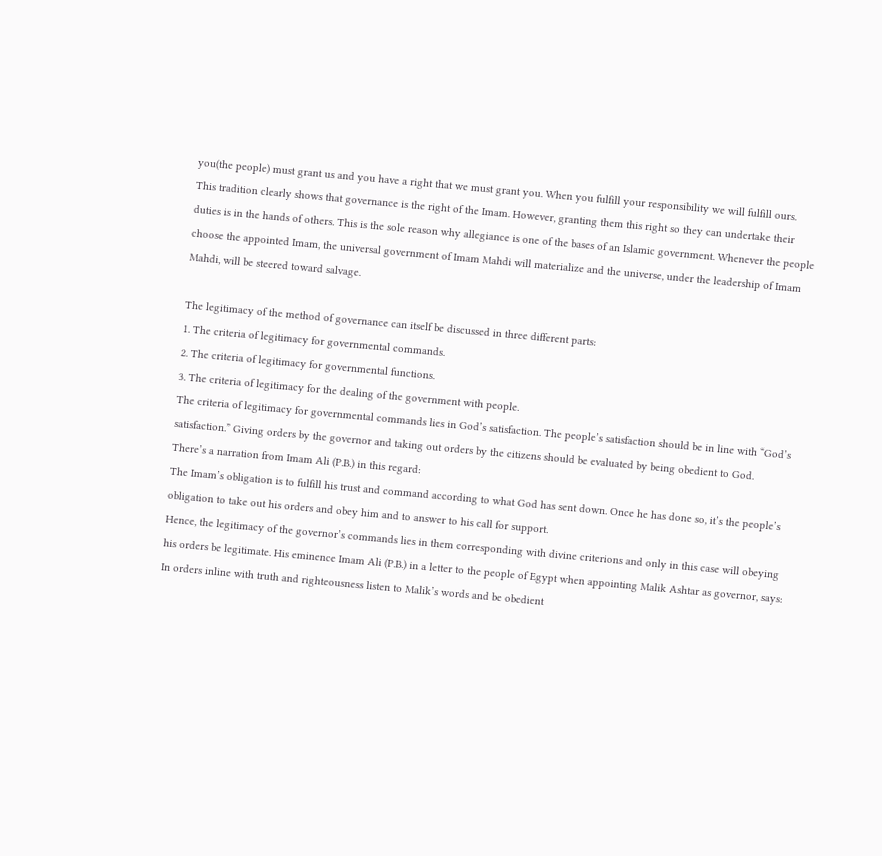you(the people) must grant us and you have a right that we must grant you. When you fulfill your responsibility we will fulfill ours.
This tradition clearly shows that governance is the right of the Imam. However, granting them this right so they can undertake their duties is in the hands of others. This is the sole reason why allegiance is one of the bases of an Islamic government. Whenever the people choose the appointed Imam, the universal government of Imam Mahdi will materialize and the universe, under the leadership of Imam Mahdi, will be steered toward salvage.

The legitimacy of the method of governance can itself be discussed in three different parts:
1. The criteria of legitimacy for governmental commands.
2. The criteria of legitimacy for governmental functions.
3. The criteria of legitimacy for the dealing of the government with people.
The criteria of legitimacy for governmental commands lies in God’s satisfaction. The people’s satisfaction should be in line with “God’s satisfaction.” Giving orders by the governor and taking out orders by the citizens should be evaluated by being obedient to God.
There’s a narration from Imam Ali (P.B.) in this regard:
The Imam’s obligation is to fulfill his trust and command according to what God has sent down. Once he has done so, it’s the people’s obligation to take out his orders and obey him and to answer to his call for support.
Hence, the legitimacy of the governor’s commands lies in them corresponding with divine criterions and only in this case will obeying his orders be legitimate. His eminence Imam Ali (P.B.) in a letter to the people of Egypt when appointing Malik Ashtar as governor, says:
In orders inline with truth and righteousness listen to Malik’s words and be obedient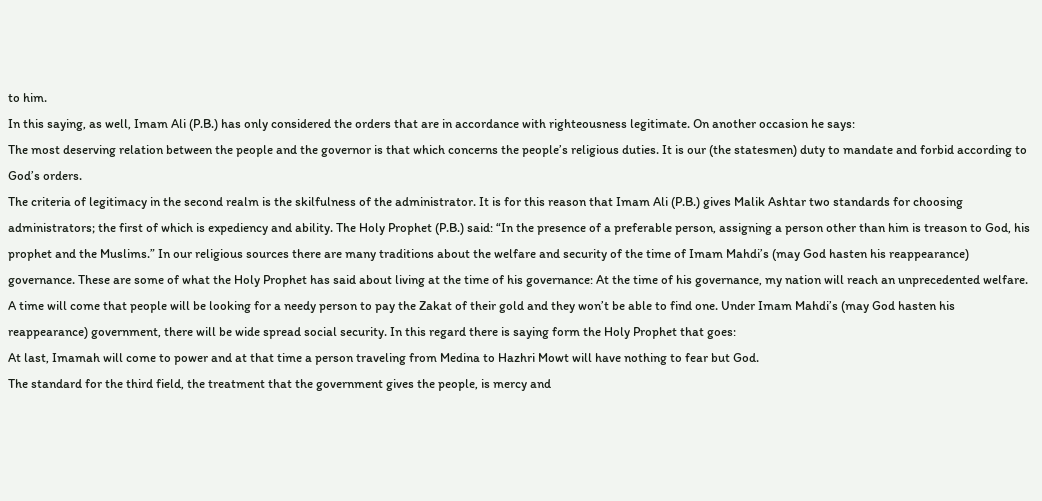to him.
In this saying, as well, Imam Ali (P.B.) has only considered the orders that are in accordance with righteousness legitimate. On another occasion he says:
The most deserving relation between the people and the governor is that which concerns the people’s religious duties. It is our (the statesmen) duty to mandate and forbid according to God’s orders.
The criteria of legitimacy in the second realm is the skilfulness of the administrator. It is for this reason that Imam Ali (P.B.) gives Malik Ashtar two standards for choosing administrators; the first of which is expediency and ability. The Holy Prophet (P.B.) said: “In the presence of a preferable person, assigning a person other than him is treason to God, his prophet and the Muslims.” In our religious sources there are many traditions about the welfare and security of the time of Imam Mahdi’s (may God hasten his reappearance) governance. These are some of what the Holy Prophet has said about living at the time of his governance: At the time of his governance, my nation will reach an unprecedented welfare.
A time will come that people will be looking for a needy person to pay the Zakat of their gold and they won’t be able to find one. Under Imam Mahdi’s (may God hasten his reappearance) government, there will be wide spread social security. In this regard there is saying form the Holy Prophet that goes:
At last, Imamah will come to power and at that time a person traveling from Medina to Hazhri Mowt will have nothing to fear but God.
The standard for the third field, the treatment that the government gives the people, is mercy and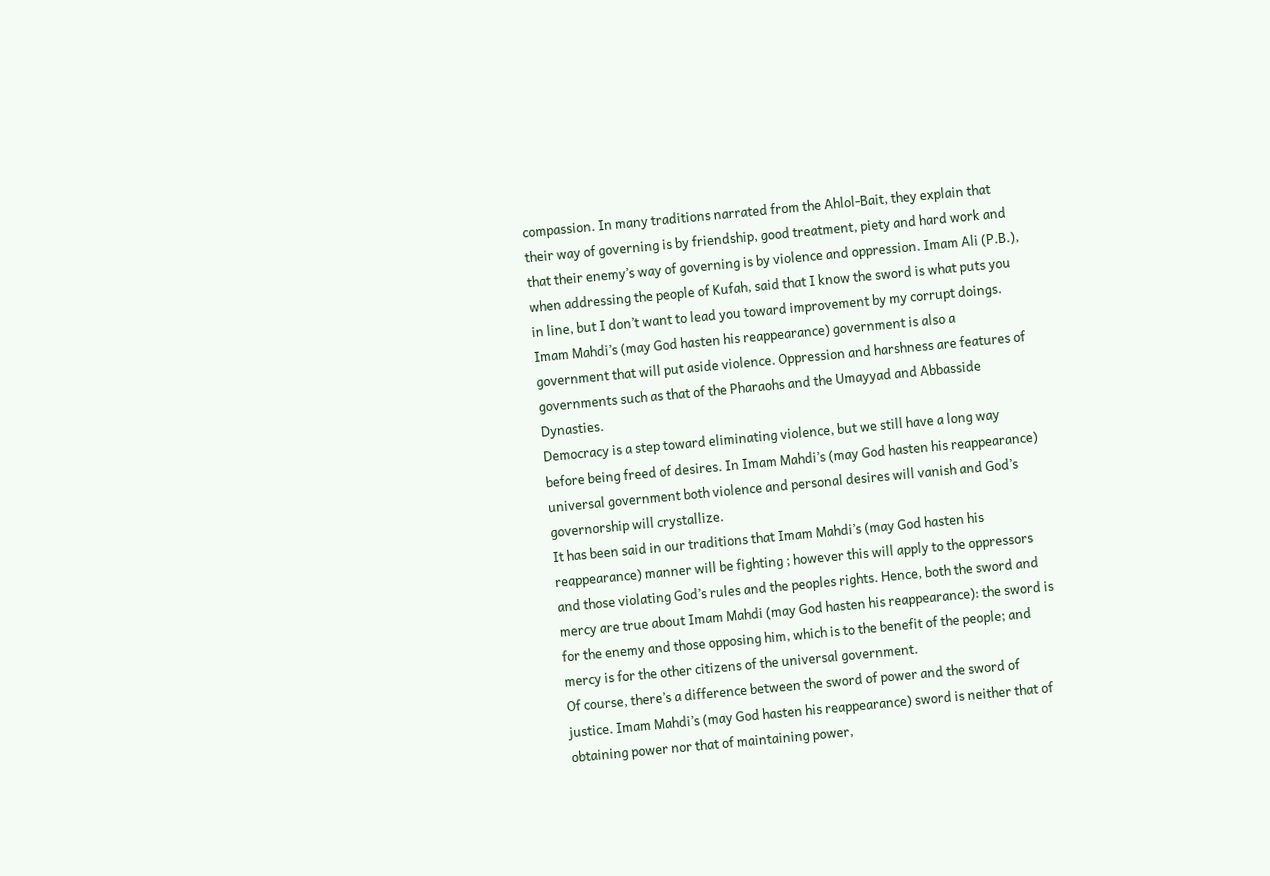compassion. In many traditions narrated from the Ahlol-Bait, they explain that their way of governing is by friendship, good treatment, piety and hard work and that their enemy’s way of governing is by violence and oppression. Imam Ali (P.B.), when addressing the people of Kufah, said that I know the sword is what puts you in line, but I don’t want to lead you toward improvement by my corrupt doings. Imam Mahdi’s (may God hasten his reappearance) government is also a government that will put aside violence. Oppression and harshness are features of governments such as that of the Pharaohs and the Umayyad and Abbasside Dynasties.
Democracy is a step toward eliminating violence, but we still have a long way before being freed of desires. In Imam Mahdi’s (may God hasten his reappearance) universal government both violence and personal desires will vanish and God’s governorship will crystallize.
It has been said in our traditions that Imam Mahdi’s (may God hasten his reappearance) manner will be fighting ; however this will apply to the oppressors and those violating God’s rules and the peoples rights. Hence, both the sword and mercy are true about Imam Mahdi (may God hasten his reappearance): the sword is for the enemy and those opposing him, which is to the benefit of the people; and mercy is for the other citizens of the universal government.
Of course, there’s a difference between the sword of power and the sword of justice. Imam Mahdi’s (may God hasten his reappearance) sword is neither that of obtaining power nor that of maintaining power,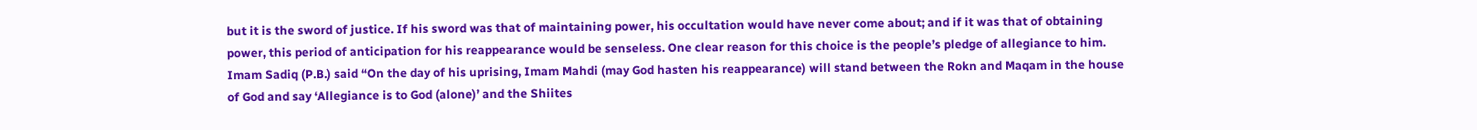but it is the sword of justice. If his sword was that of maintaining power, his occultation would have never come about; and if it was that of obtaining power, this period of anticipation for his reappearance would be senseless. One clear reason for this choice is the people’s pledge of allegiance to him. Imam Sadiq (P.B.) said “On the day of his uprising, Imam Mahdi (may God hasten his reappearance) will stand between the Rokn and Maqam in the house of God and say ‘Allegiance is to God (alone)’ and the Shiites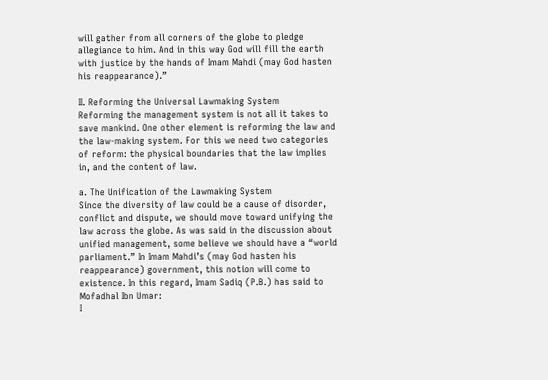will gather from all corners of the globe to pledge allegiance to him. And in this way God will fill the earth with justice by the hands of Imam Mahdi (may God hasten his reappearance).”

II. Reforming the Universal Lawmaking System
Reforming the management system is not all it takes to save mankind. One other element is reforming the law and the law-making system. For this we need two categories of reform: the physical boundaries that the law implies in, and the content of law.

a. The Unification of the Lawmaking System
Since the diversity of law could be a cause of disorder, conflict and dispute, we should move toward unifying the law across the globe. As was said in the discussion about unified management, some believe we should have a “world parliament.” In Imam Mahdi’s (may God hasten his reappearance) government, this notion will come to existence. In this regard, Imam Sadiq (P.B.) has said to Mofadhal Ibn Umar:
I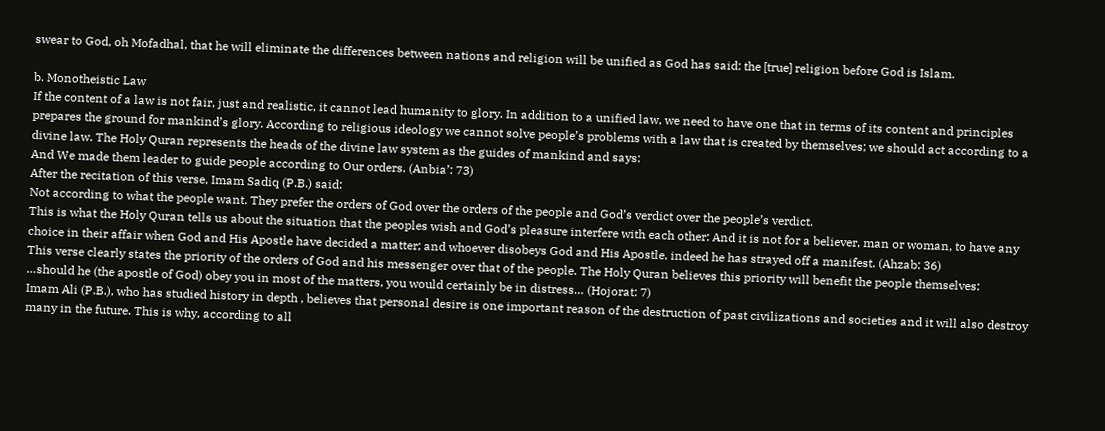swear to God, oh Mofadhal, that he will eliminate the differences between nations and religion will be unified as God has said: the [true] religion before God is Islam.

b. Monotheistic Law
If the content of a law is not fair, just and realistic, it cannot lead humanity to glory. In addition to a unified law, we need to have one that in terms of its content and principles prepares the ground for mankind’s glory. According to religious ideology we cannot solve people’s problems with a law that is created by themselves; we should act according to a divine law. The Holy Quran represents the heads of the divine law system as the guides of mankind and says:
And We made them leader to guide people according to Our orders. (Anbia’: 73)
After the recitation of this verse, Imam Sadiq (P.B.) said:
Not according to what the people want. They prefer the orders of God over the orders of the people and God’s verdict over the people’s verdict.
This is what the Holy Quran tells us about the situation that the peoples wish and God’s pleasure interfere with each other: And it is not for a believer, man or woman, to have any choice in their affair when God and His Apostle have decided a matter; and whoever disobeys God and His Apostle, indeed he has strayed off a manifest. (Ahzab: 36)
This verse clearly states the priority of the orders of God and his messenger over that of the people. The Holy Quran believes this priority will benefit the people themselves:
…should he (the apostle of God) obey you in most of the matters, you would certainly be in distress… (Hojorat: 7)
Imam Ali (P.B.), who has studied history in depth , believes that personal desire is one important reason of the destruction of past civilizations and societies and it will also destroy many in the future. This is why, according to all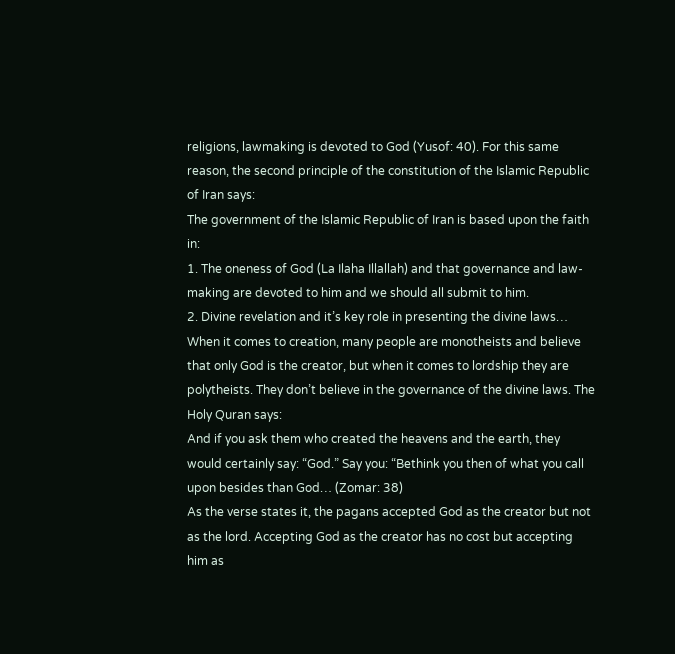religions, lawmaking is devoted to God (Yusof: 40). For this same reason, the second principle of the constitution of the Islamic Republic of Iran says:
The government of the Islamic Republic of Iran is based upon the faith in:
1. The oneness of God (La Ilaha Illallah) and that governance and law-making are devoted to him and we should all submit to him.
2. Divine revelation and it’s key role in presenting the divine laws…
When it comes to creation, many people are monotheists and believe that only God is the creator, but when it comes to lordship they are polytheists. They don’t believe in the governance of the divine laws. The Holy Quran says:
And if you ask them who created the heavens and the earth, they would certainly say: “God.” Say you: “Bethink you then of what you call upon besides than God… (Zomar: 38)
As the verse states it, the pagans accepted God as the creator but not as the lord. Accepting God as the creator has no cost but accepting him as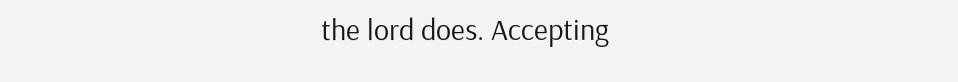the lord does. Accepting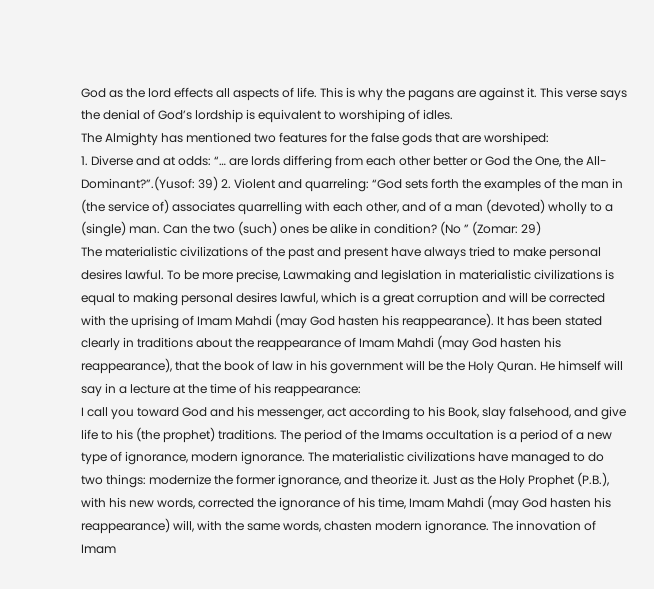God as the lord effects all aspects of life. This is why the pagans are against it. This verse says the denial of God’s lordship is equivalent to worshiping of idles.
The Almighty has mentioned two features for the false gods that are worshiped:
1. Diverse and at odds: “… are lords differing from each other better or God the One, the All-Dominant?”.(Yusof: 39) 2. Violent and quarreling: “God sets forth the examples of the man in (the service of) associates quarrelling with each other, and of a man (devoted) wholly to a (single) man. Can the two (such) ones be alike in condition? (No ” (Zomar: 29)
The materialistic civilizations of the past and present have always tried to make personal desires lawful. To be more precise, Lawmaking and legislation in materialistic civilizations is equal to making personal desires lawful, which is a great corruption and will be corrected with the uprising of Imam Mahdi (may God hasten his reappearance). It has been stated clearly in traditions about the reappearance of Imam Mahdi (may God hasten his reappearance), that the book of law in his government will be the Holy Quran. He himself will say in a lecture at the time of his reappearance:
I call you toward God and his messenger, act according to his Book, slay falsehood, and give life to his (the prophet) traditions. The period of the Imams occultation is a period of a new type of ignorance, modern ignorance. The materialistic civilizations have managed to do two things: modernize the former ignorance, and theorize it. Just as the Holy Prophet (P.B.), with his new words, corrected the ignorance of his time, Imam Mahdi (may God hasten his reappearance) will, with the same words, chasten modern ignorance. The innovation of Imam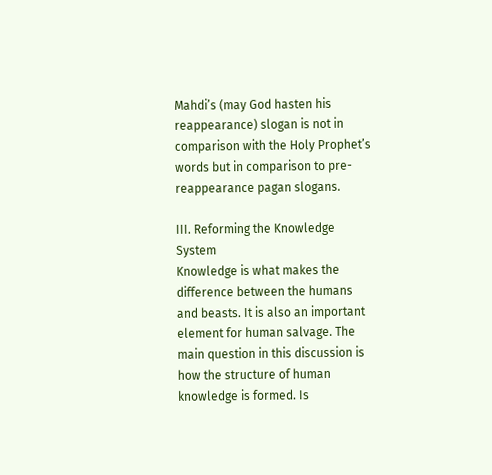Mahdi’s (may God hasten his reappearance) slogan is not in comparison with the Holy Prophet’s words but in comparison to pre-reappearance pagan slogans.

III. Reforming the Knowledge System
Knowledge is what makes the difference between the humans and beasts. It is also an important element for human salvage. The main question in this discussion is how the structure of human knowledge is formed. Is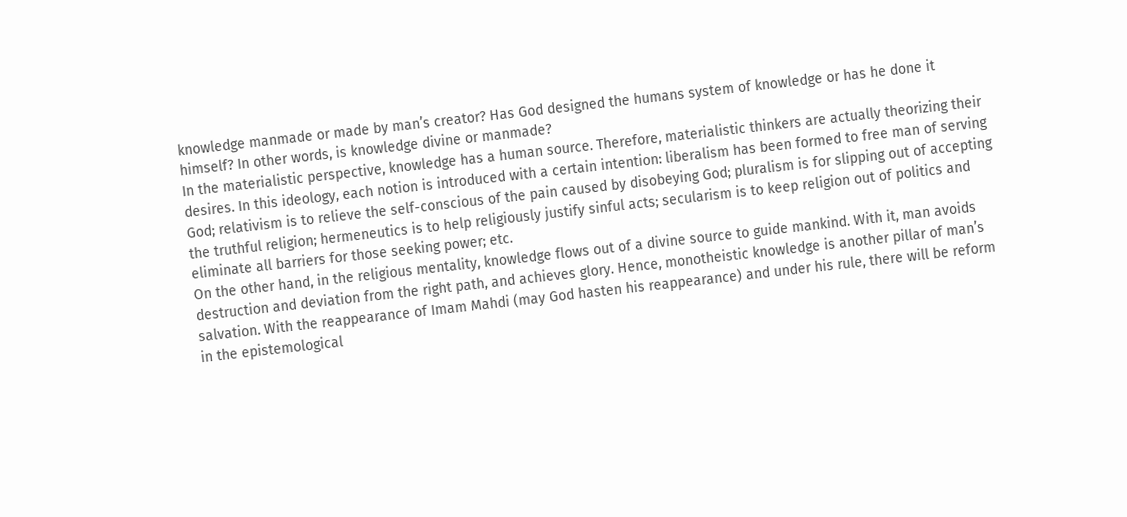knowledge manmade or made by man’s creator? Has God designed the humans system of knowledge or has he done it himself? In other words, is knowledge divine or manmade?
In the materialistic perspective, knowledge has a human source. Therefore, materialistic thinkers are actually theorizing their desires. In this ideology, each notion is introduced with a certain intention: liberalism has been formed to free man of serving God; relativism is to relieve the self-conscious of the pain caused by disobeying God; pluralism is for slipping out of accepting the truthful religion; hermeneutics is to help religiously justify sinful acts; secularism is to keep religion out of politics and eliminate all barriers for those seeking power; etc.
On the other hand, in the religious mentality, knowledge flows out of a divine source to guide mankind. With it, man avoids destruction and deviation from the right path, and achieves glory. Hence, monotheistic knowledge is another pillar of man’s salvation. With the reappearance of Imam Mahdi (may God hasten his reappearance) and under his rule, there will be reform in the epistemological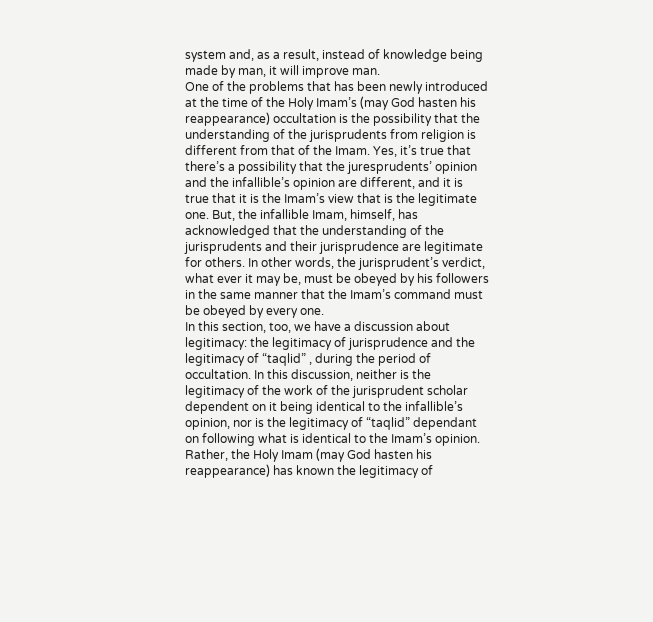system and, as a result, instead of knowledge being made by man, it will improve man.
One of the problems that has been newly introduced at the time of the Holy Imam’s (may God hasten his reappearance) occultation is the possibility that the understanding of the jurisprudents from religion is different from that of the Imam. Yes, it’s true that there’s a possibility that the juresprudents’ opinion and the infallible’s opinion are different, and it is true that it is the Imam’s view that is the legitimate one. But, the infallible Imam, himself, has acknowledged that the understanding of the jurisprudents and their jurisprudence are legitimate for others. In other words, the jurisprudent’s verdict, what ever it may be, must be obeyed by his followers in the same manner that the Imam’s command must be obeyed by every one.
In this section, too, we have a discussion about legitimacy: the legitimacy of jurisprudence and the legitimacy of “taqlid” , during the period of occultation. In this discussion, neither is the legitimacy of the work of the jurisprudent scholar dependent on it being identical to the infallible’s opinion, nor is the legitimacy of “taqlid” dependant on following what is identical to the Imam’s opinion. Rather, the Holy Imam (may God hasten his reappearance) has known the legitimacy of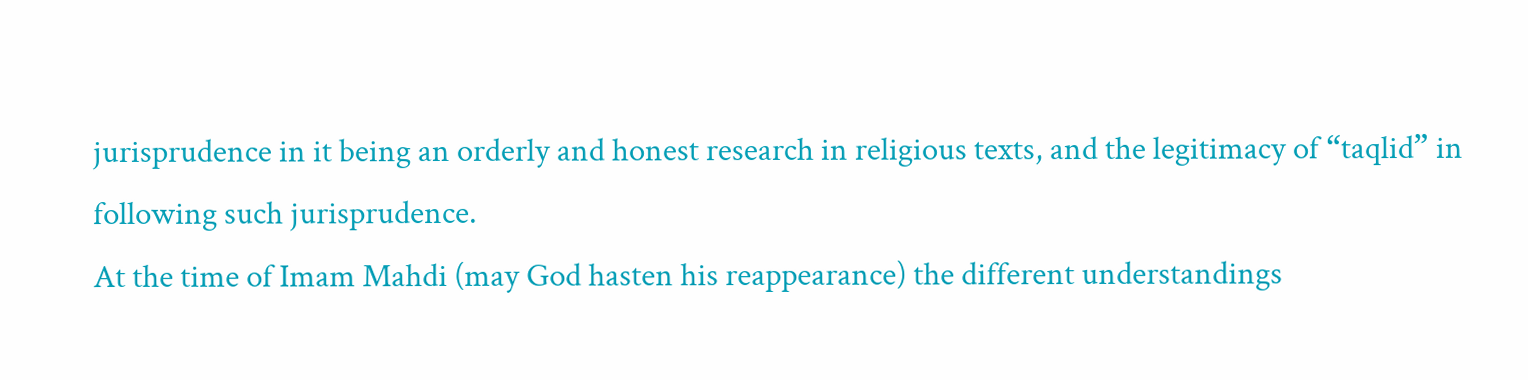jurisprudence in it being an orderly and honest research in religious texts, and the legitimacy of “taqlid” in following such jurisprudence.
At the time of Imam Mahdi (may God hasten his reappearance) the different understandings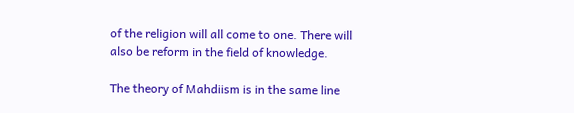of the religion will all come to one. There will also be reform in the field of knowledge.

The theory of Mahdiism is in the same line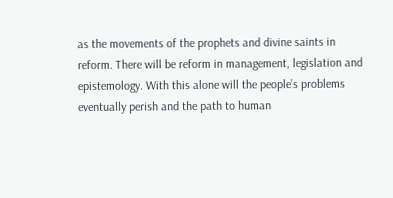as the movements of the prophets and divine saints in reform. There will be reform in management, legislation and epistemology. With this alone will the people’s problems eventually perish and the path to human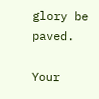glory be paved.

Your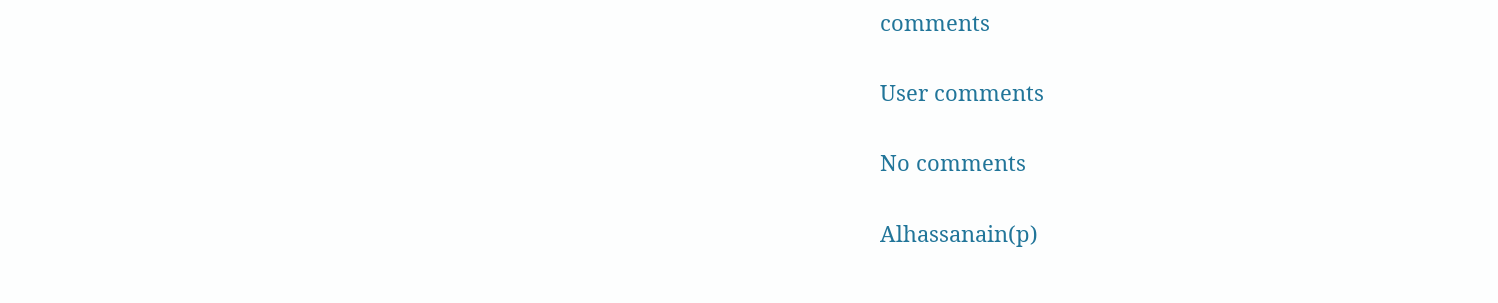comments

User comments

No comments

Alhassanain(p)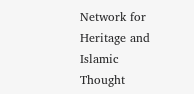Network for Heritage and Islamic Thought